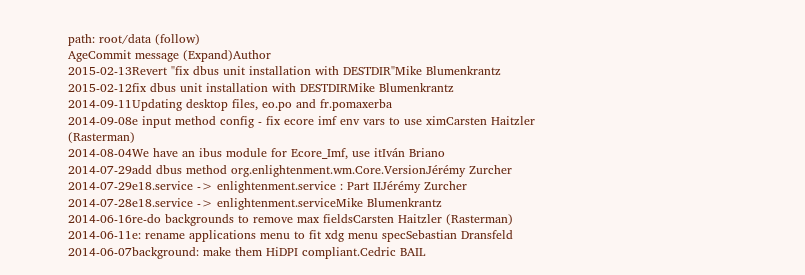path: root/data (follow)
AgeCommit message (Expand)Author
2015-02-13Revert "fix dbus unit installation with DESTDIR"Mike Blumenkrantz
2015-02-12fix dbus unit installation with DESTDIRMike Blumenkrantz
2014-09-11Updating desktop files, eo.po and fr.pomaxerba
2014-09-08e input method config - fix ecore imf env vars to use ximCarsten Haitzler (Rasterman)
2014-08-04We have an ibus module for Ecore_Imf, use itIván Briano
2014-07-29add dbus method org.enlightenment.wm.Core.VersionJérémy Zurcher
2014-07-29e18.service -> enlightenment.service : Part IIJérémy Zurcher
2014-07-28e18.service -> enlightenment.serviceMike Blumenkrantz
2014-06-16re-do backgrounds to remove max fieldsCarsten Haitzler (Rasterman)
2014-06-11e: rename applications menu to fit xdg menu specSebastian Dransfeld
2014-06-07background: make them HiDPI compliant.Cedric BAIL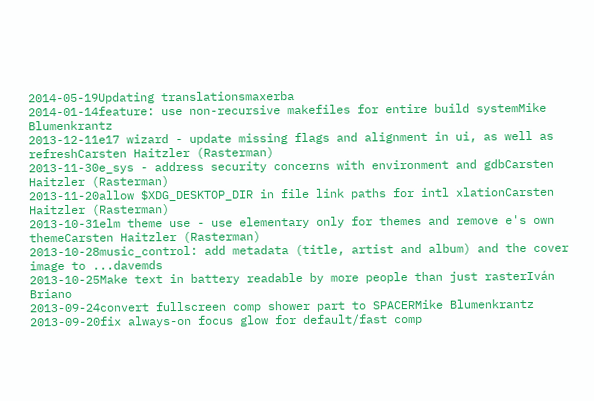2014-05-19Updating translationsmaxerba
2014-01-14feature: use non-recursive makefiles for entire build systemMike Blumenkrantz
2013-12-11e17 wizard - update missing flags and alignment in ui, as well as refreshCarsten Haitzler (Rasterman)
2013-11-30e_sys - address security concerns with environment and gdbCarsten Haitzler (Rasterman)
2013-11-20allow $XDG_DESKTOP_DIR in file link paths for intl xlationCarsten Haitzler (Rasterman)
2013-10-31elm theme use - use elementary only for themes and remove e's own themeCarsten Haitzler (Rasterman)
2013-10-28music_control: add metadata (title, artist and album) and the cover image to ...davemds
2013-10-25Make text in battery readable by more people than just rasterIván Briano
2013-09-24convert fullscreen comp shower part to SPACERMike Blumenkrantz
2013-09-20fix always-on focus glow for default/fast comp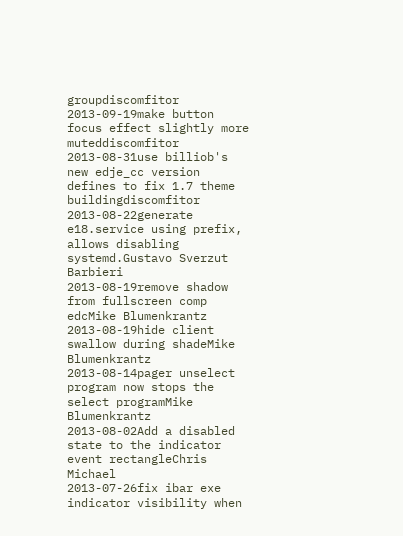groupdiscomfitor
2013-09-19make button focus effect slightly more muteddiscomfitor
2013-08-31use billiob's new edje_cc version defines to fix 1.7 theme buildingdiscomfitor
2013-08-22generate e18.service using prefix, allows disabling systemd.Gustavo Sverzut Barbieri
2013-08-19remove shadow from fullscreen comp edcMike Blumenkrantz
2013-08-19hide client swallow during shadeMike Blumenkrantz
2013-08-14pager unselect program now stops the select programMike Blumenkrantz
2013-08-02Add a disabled state to the indicator event rectangleChris Michael
2013-07-26fix ibar exe indicator visibility when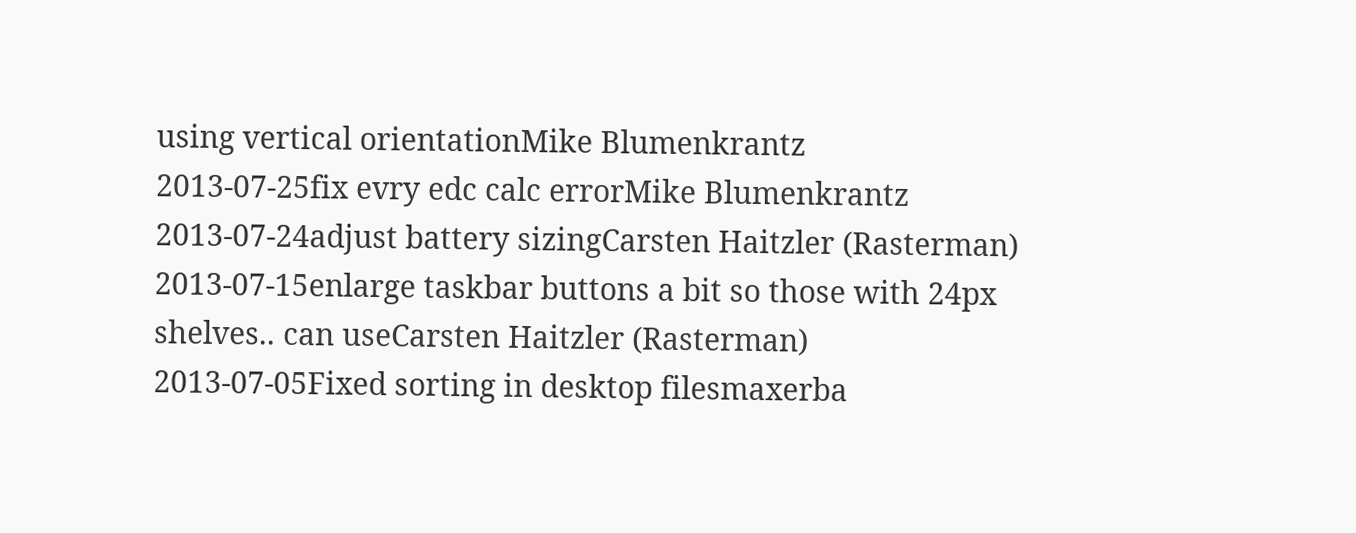using vertical orientationMike Blumenkrantz
2013-07-25fix evry edc calc errorMike Blumenkrantz
2013-07-24adjust battery sizingCarsten Haitzler (Rasterman)
2013-07-15enlarge taskbar buttons a bit so those with 24px shelves.. can useCarsten Haitzler (Rasterman)
2013-07-05Fixed sorting in desktop filesmaxerba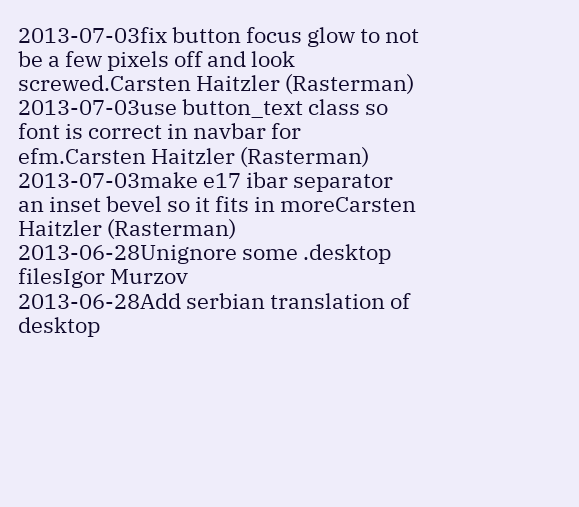2013-07-03fix button focus glow to not be a few pixels off and look screwed.Carsten Haitzler (Rasterman)
2013-07-03use button_text class so font is correct in navbar for efm.Carsten Haitzler (Rasterman)
2013-07-03make e17 ibar separator an inset bevel so it fits in moreCarsten Haitzler (Rasterman)
2013-06-28Unignore some .desktop filesIgor Murzov
2013-06-28Add serbian translation of desktop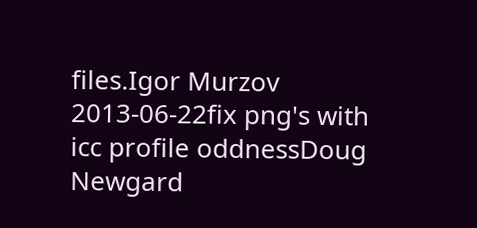files.Igor Murzov
2013-06-22fix png's with icc profile oddnessDoug Newgard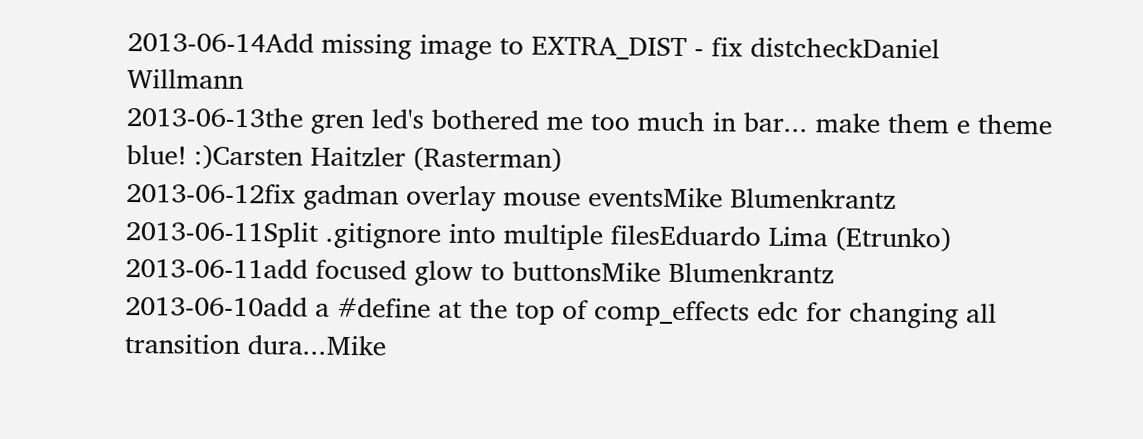2013-06-14Add missing image to EXTRA_DIST - fix distcheckDaniel Willmann
2013-06-13the gren led's bothered me too much in bar... make them e theme blue! :)Carsten Haitzler (Rasterman)
2013-06-12fix gadman overlay mouse eventsMike Blumenkrantz
2013-06-11Split .gitignore into multiple filesEduardo Lima (Etrunko)
2013-06-11add focused glow to buttonsMike Blumenkrantz
2013-06-10add a #define at the top of comp_effects edc for changing all transition dura...Mike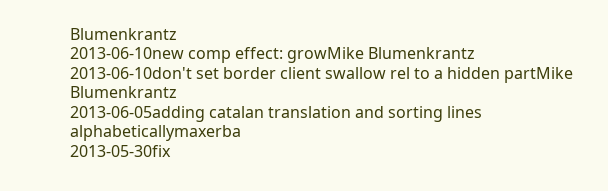Blumenkrantz
2013-06-10new comp effect: growMike Blumenkrantz
2013-06-10don't set border client swallow rel to a hidden partMike Blumenkrantz
2013-06-05adding catalan translation and sorting lines alphabeticallymaxerba
2013-05-30fix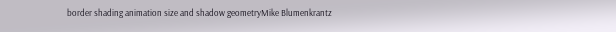border shading animation size and shadow geometryMike Blumenkrantz